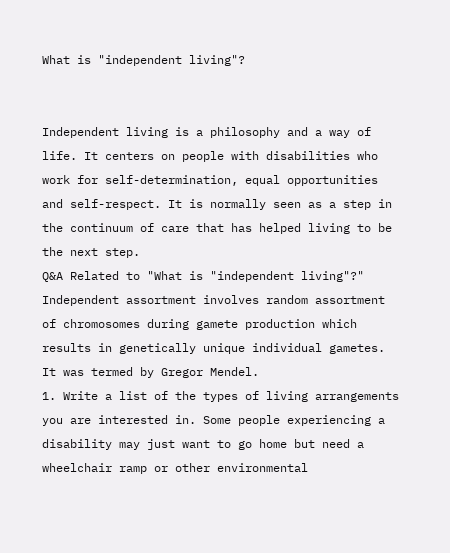What is "independent living"?


Independent living is a philosophy and a way of life. It centers on people with disabilities who work for self-determination, equal opportunities and self-respect. It is normally seen as a step in the continuum of care that has helped living to be the next step.
Q&A Related to "What is "independent living"?"
Independent assortment involves random assortment of chromosomes during gamete production which results in genetically unique individual gametes. It was termed by Gregor Mendel.
1. Write a list of the types of living arrangements you are interested in. Some people experiencing a disability may just want to go home but need a wheelchair ramp or other environmental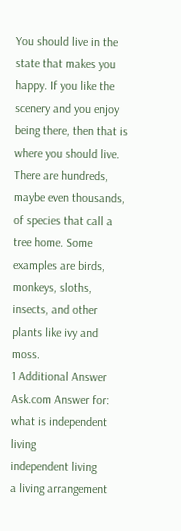You should live in the state that makes you happy. If you like the scenery and you enjoy being there, then that is where you should live.
There are hundreds, maybe even thousands, of species that call a tree home. Some examples are birds, monkeys, sloths, insects, and other plants like ivy and moss.
1 Additional Answer
Ask.com Answer for: what is independent living
independent living
a living arrangement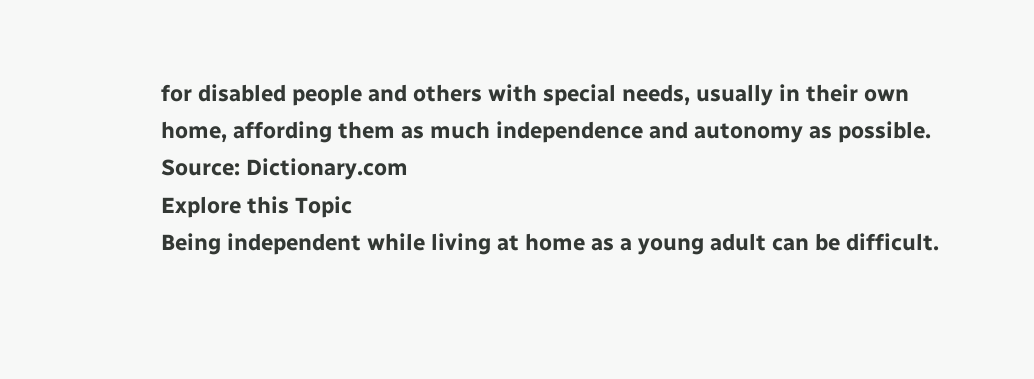for disabled people and others with special needs, usually in their own home, affording them as much independence and autonomy as possible.
Source: Dictionary.com
Explore this Topic
Being independent while living at home as a young adult can be difficult.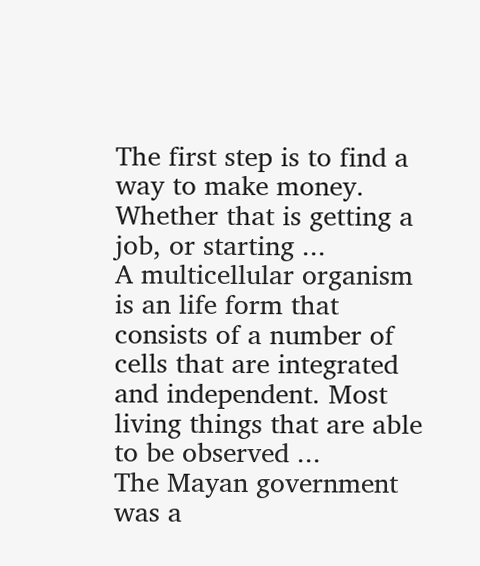The first step is to find a way to make money. Whether that is getting a job, or starting ...
A multicellular organism is an life form that consists of a number of cells that are integrated and independent. Most living things that are able to be observed ...
The Mayan government was a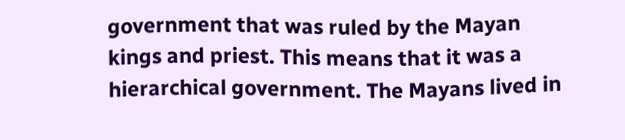government that was ruled by the Mayan kings and priest. This means that it was a hierarchical government. The Mayans lived in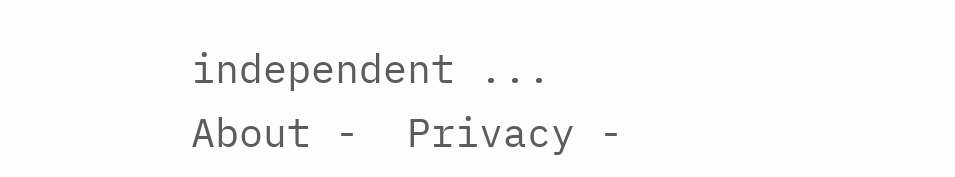independent ...
About -  Privacy -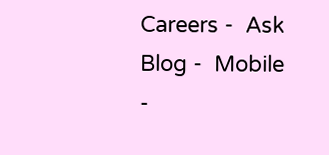Careers -  Ask Blog -  Mobile -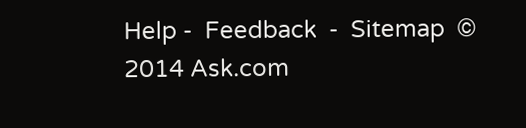Help -  Feedback  -  Sitemap  © 2014 Ask.com